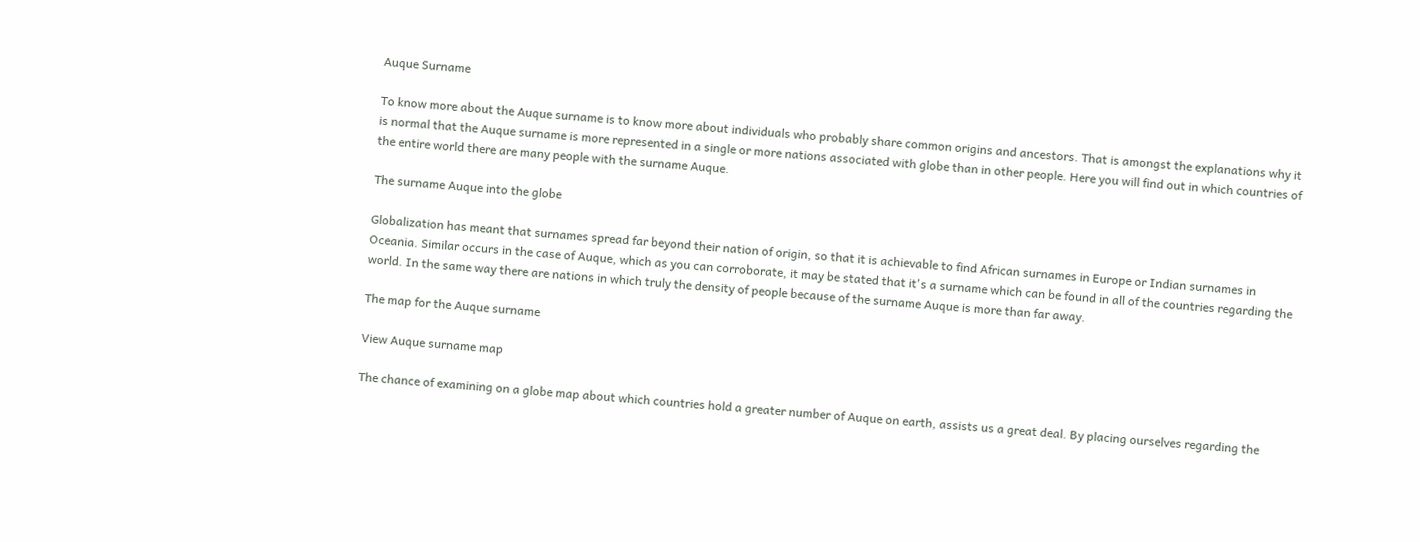Auque Surname

To know more about the Auque surname is to know more about individuals who probably share common origins and ancestors. That is amongst the explanations why it is normal that the Auque surname is more represented in a single or more nations associated with globe than in other people. Here you will find out in which countries of the entire world there are many people with the surname Auque.

The surname Auque into the globe

Globalization has meant that surnames spread far beyond their nation of origin, so that it is achievable to find African surnames in Europe or Indian surnames in Oceania. Similar occurs in the case of Auque, which as you can corroborate, it may be stated that it's a surname which can be found in all of the countries regarding the world. In the same way there are nations in which truly the density of people because of the surname Auque is more than far away.

The map for the Auque surname

View Auque surname map

The chance of examining on a globe map about which countries hold a greater number of Auque on earth, assists us a great deal. By placing ourselves regarding the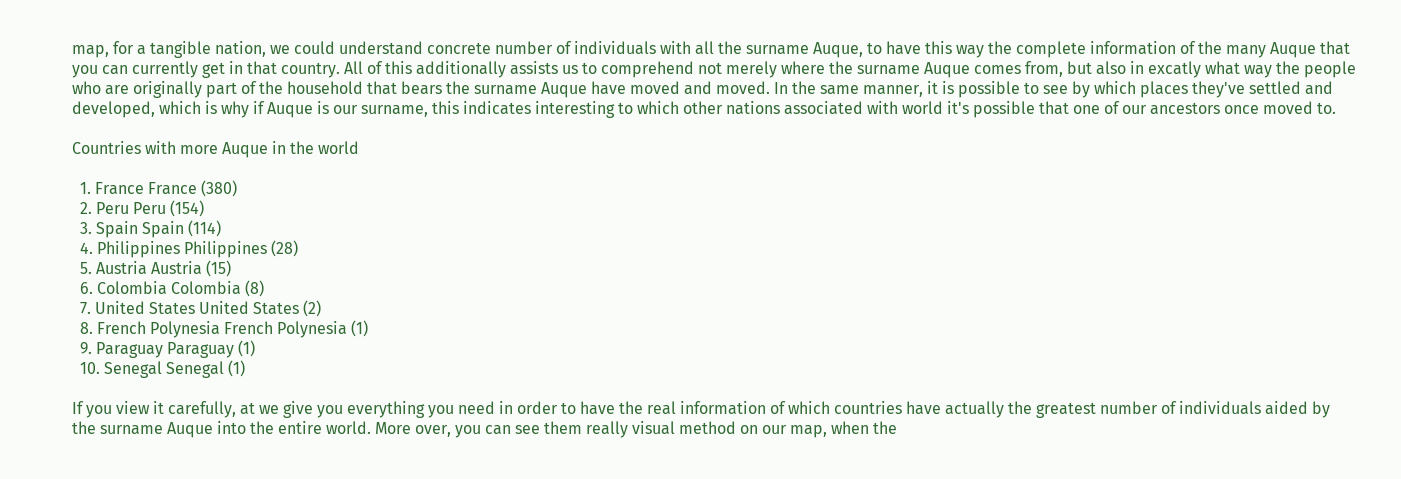map, for a tangible nation, we could understand concrete number of individuals with all the surname Auque, to have this way the complete information of the many Auque that you can currently get in that country. All of this additionally assists us to comprehend not merely where the surname Auque comes from, but also in excatly what way the people who are originally part of the household that bears the surname Auque have moved and moved. In the same manner, it is possible to see by which places they've settled and developed, which is why if Auque is our surname, this indicates interesting to which other nations associated with world it's possible that one of our ancestors once moved to.

Countries with more Auque in the world

  1. France France (380)
  2. Peru Peru (154)
  3. Spain Spain (114)
  4. Philippines Philippines (28)
  5. Austria Austria (15)
  6. Colombia Colombia (8)
  7. United States United States (2)
  8. French Polynesia French Polynesia (1)
  9. Paraguay Paraguay (1)
  10. Senegal Senegal (1)

If you view it carefully, at we give you everything you need in order to have the real information of which countries have actually the greatest number of individuals aided by the surname Auque into the entire world. More over, you can see them really visual method on our map, when the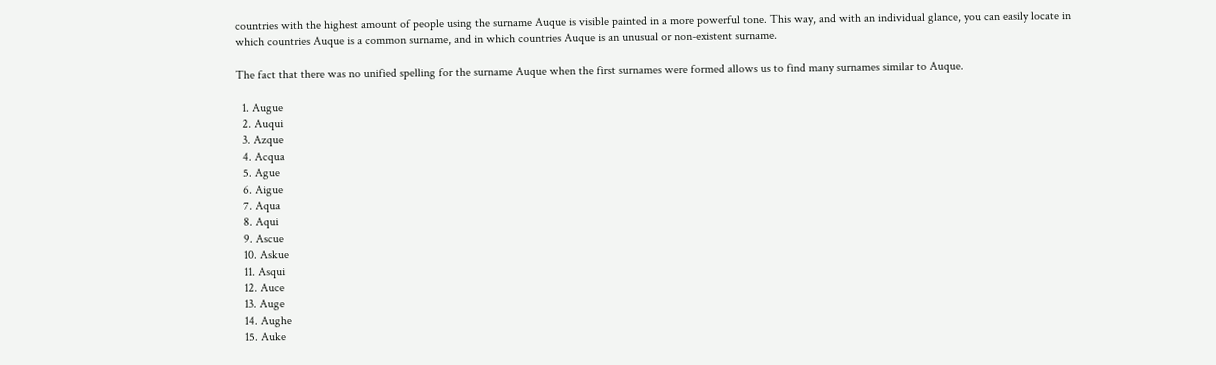countries with the highest amount of people using the surname Auque is visible painted in a more powerful tone. This way, and with an individual glance, you can easily locate in which countries Auque is a common surname, and in which countries Auque is an unusual or non-existent surname.

The fact that there was no unified spelling for the surname Auque when the first surnames were formed allows us to find many surnames similar to Auque.

  1. Augue
  2. Auqui
  3. Azque
  4. Acqua
  5. Ague
  6. Aigue
  7. Aqua
  8. Aqui
  9. Ascue
  10. Askue
  11. Asqui
  12. Auce
  13. Auge
  14. Aughe
  15. Auke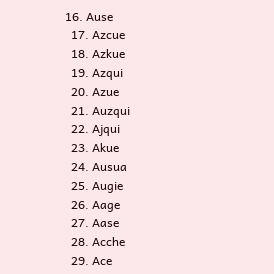16. Ause
  17. Azcue
  18. Azkue
  19. Azqui
  20. Azue
  21. Auzqui
  22. Ajqui
  23. Akue
  24. Ausua
  25. Augie
  26. Aage
  27. Aase
  28. Acche
  29. Ace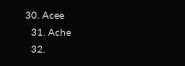30. Acee
  31. Ache
  32.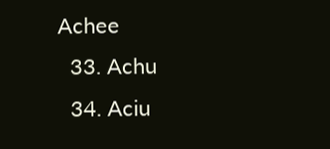Achee
  33. Achu
  34. Aciu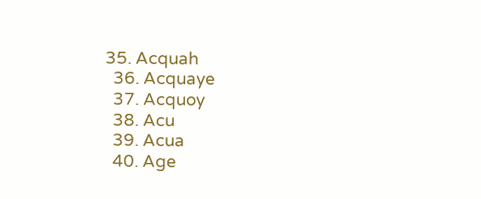35. Acquah
  36. Acquaye
  37. Acquoy
  38. Acu
  39. Acua
  40. Age